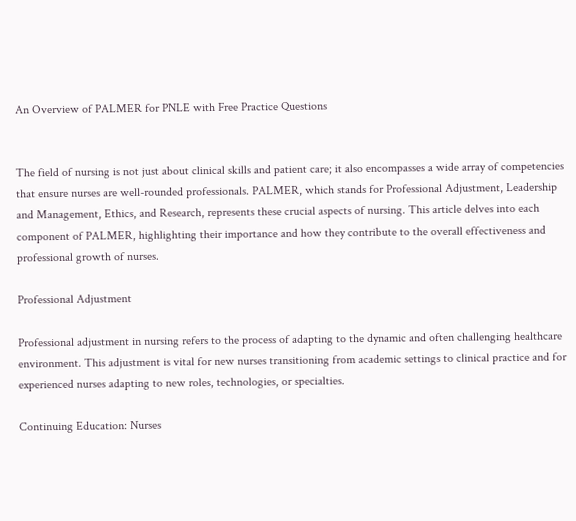An Overview of PALMER for PNLE with Free Practice Questions


The field of nursing is not just about clinical skills and patient care; it also encompasses a wide array of competencies that ensure nurses are well-rounded professionals. PALMER, which stands for Professional Adjustment, Leadership and Management, Ethics, and Research, represents these crucial aspects of nursing. This article delves into each component of PALMER, highlighting their importance and how they contribute to the overall effectiveness and professional growth of nurses.

Professional Adjustment

Professional adjustment in nursing refers to the process of adapting to the dynamic and often challenging healthcare environment. This adjustment is vital for new nurses transitioning from academic settings to clinical practice and for experienced nurses adapting to new roles, technologies, or specialties.

Continuing Education: Nurses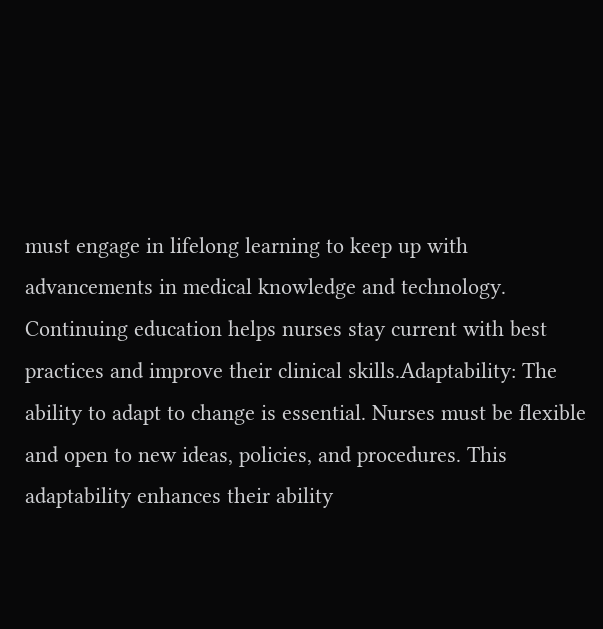must engage in lifelong learning to keep up with advancements in medical knowledge and technology. Continuing education helps nurses stay current with best practices and improve their clinical skills.Adaptability: The ability to adapt to change is essential. Nurses must be flexible and open to new ideas, policies, and procedures. This adaptability enhances their ability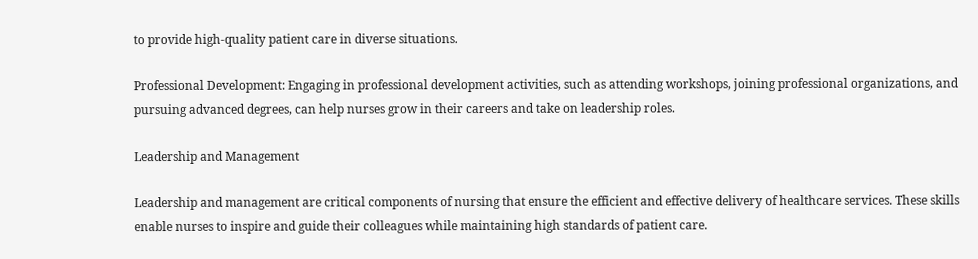to provide high-quality patient care in diverse situations.

Professional Development: Engaging in professional development activities, such as attending workshops, joining professional organizations, and pursuing advanced degrees, can help nurses grow in their careers and take on leadership roles.

Leadership and Management

Leadership and management are critical components of nursing that ensure the efficient and effective delivery of healthcare services. These skills enable nurses to inspire and guide their colleagues while maintaining high standards of patient care.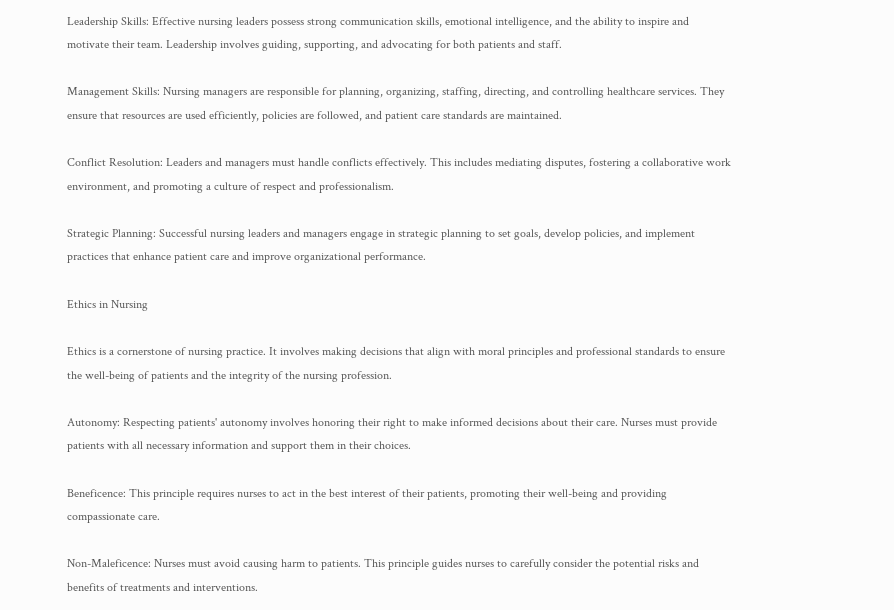Leadership Skills: Effective nursing leaders possess strong communication skills, emotional intelligence, and the ability to inspire and motivate their team. Leadership involves guiding, supporting, and advocating for both patients and staff.

Management Skills: Nursing managers are responsible for planning, organizing, staffing, directing, and controlling healthcare services. They ensure that resources are used efficiently, policies are followed, and patient care standards are maintained.

Conflict Resolution: Leaders and managers must handle conflicts effectively. This includes mediating disputes, fostering a collaborative work environment, and promoting a culture of respect and professionalism.

Strategic Planning: Successful nursing leaders and managers engage in strategic planning to set goals, develop policies, and implement practices that enhance patient care and improve organizational performance.

Ethics in Nursing

Ethics is a cornerstone of nursing practice. It involves making decisions that align with moral principles and professional standards to ensure the well-being of patients and the integrity of the nursing profession.

Autonomy: Respecting patients' autonomy involves honoring their right to make informed decisions about their care. Nurses must provide patients with all necessary information and support them in their choices.

Beneficence: This principle requires nurses to act in the best interest of their patients, promoting their well-being and providing compassionate care.

Non-Maleficence: Nurses must avoid causing harm to patients. This principle guides nurses to carefully consider the potential risks and benefits of treatments and interventions.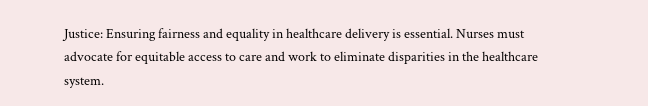Justice: Ensuring fairness and equality in healthcare delivery is essential. Nurses must advocate for equitable access to care and work to eliminate disparities in the healthcare system.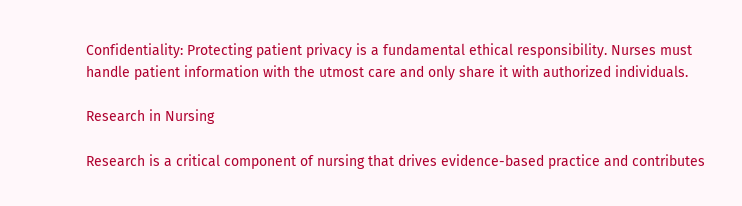Confidentiality: Protecting patient privacy is a fundamental ethical responsibility. Nurses must handle patient information with the utmost care and only share it with authorized individuals.

Research in Nursing

Research is a critical component of nursing that drives evidence-based practice and contributes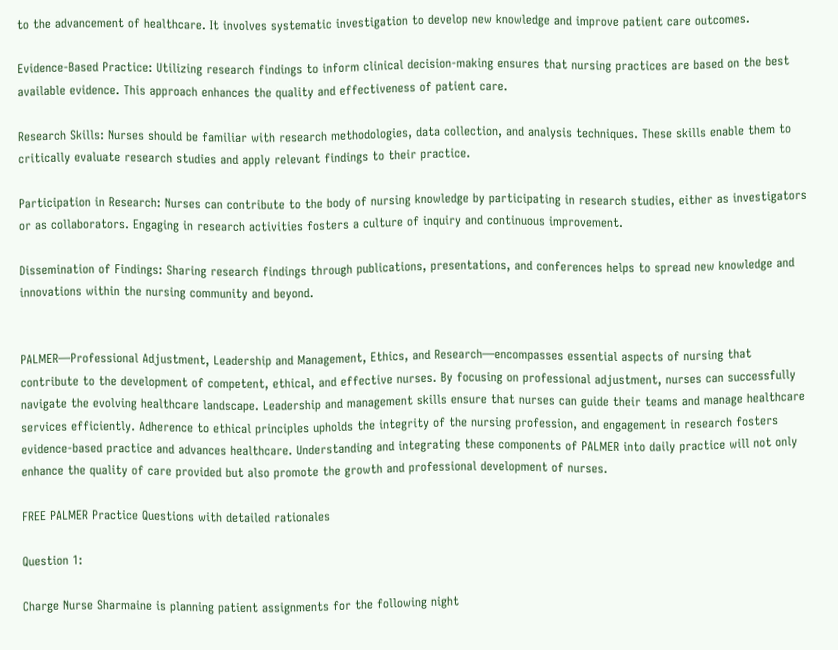to the advancement of healthcare. It involves systematic investigation to develop new knowledge and improve patient care outcomes.

Evidence-Based Practice: Utilizing research findings to inform clinical decision-making ensures that nursing practices are based on the best available evidence. This approach enhances the quality and effectiveness of patient care.

Research Skills: Nurses should be familiar with research methodologies, data collection, and analysis techniques. These skills enable them to critically evaluate research studies and apply relevant findings to their practice.

Participation in Research: Nurses can contribute to the body of nursing knowledge by participating in research studies, either as investigators or as collaborators. Engaging in research activities fosters a culture of inquiry and continuous improvement.

Dissemination of Findings: Sharing research findings through publications, presentations, and conferences helps to spread new knowledge and innovations within the nursing community and beyond.


PALMER—Professional Adjustment, Leadership and Management, Ethics, and Research—encompasses essential aspects of nursing that contribute to the development of competent, ethical, and effective nurses. By focusing on professional adjustment, nurses can successfully navigate the evolving healthcare landscape. Leadership and management skills ensure that nurses can guide their teams and manage healthcare services efficiently. Adherence to ethical principles upholds the integrity of the nursing profession, and engagement in research fosters evidence-based practice and advances healthcare. Understanding and integrating these components of PALMER into daily practice will not only enhance the quality of care provided but also promote the growth and professional development of nurses.

FREE PALMER Practice Questions with detailed rationales

Question 1:

Charge Nurse Sharmaine is planning patient assignments for the following night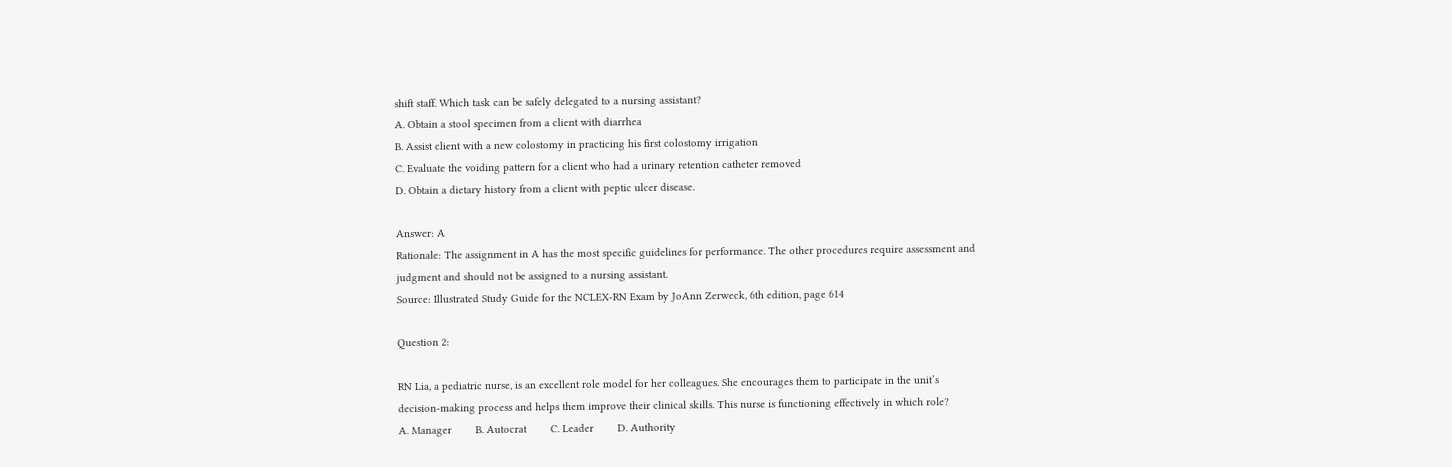shift staff. Which task can be safely delegated to a nursing assistant?
A. Obtain a stool specimen from a client with diarrhea
B. Assist client with a new colostomy in practicing his first colostomy irrigation
C. Evaluate the voiding pattern for a client who had a urinary retention catheter removed
D. Obtain a dietary history from a client with peptic ulcer disease.

Answer: A
Rationale: The assignment in A has the most specific guidelines for performance. The other procedures require assessment and judgment and should not be assigned to a nursing assistant.
Source: Illustrated Study Guide for the NCLEX-RN Exam by JoAnn Zerweck, 6th edition, page 614

Question 2:

RN Lia, a pediatric nurse, is an excellent role model for her colleagues. She encourages them to participate in the unit’s decision-making process and helps them improve their clinical skills. This nurse is functioning effectively in which role?
A. Manager        B. Autocrat        C. Leader        D. Authority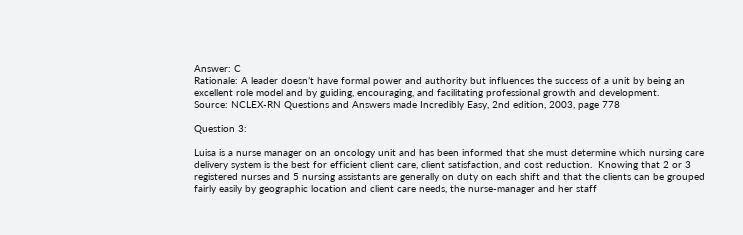Answer: C
Rationale: A leader doesn’t have formal power and authority but influences the success of a unit by being an excellent role model and by guiding, encouraging, and facilitating professional growth and development.
Source: NCLEX-RN Questions and Answers made Incredibly Easy, 2nd edition, 2003, page 778

Question 3:

Luisa is a nurse manager on an oncology unit and has been informed that she must determine which nursing care delivery system is the best for efficient client care, client satisfaction, and cost reduction.  Knowing that 2 or 3 registered nurses and 5 nursing assistants are generally on duty on each shift and that the clients can be grouped fairly easily by geographic location and client care needs, the nurse-manager and her staff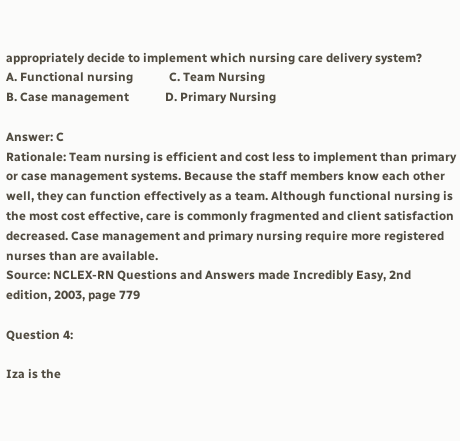appropriately decide to implement which nursing care delivery system?
A. Functional nursing            C. Team Nursing
B. Case management            D. Primary Nursing

Answer: C
Rationale: Team nursing is efficient and cost less to implement than primary or case management systems. Because the staff members know each other well, they can function effectively as a team. Although functional nursing is the most cost effective, care is commonly fragmented and client satisfaction decreased. Case management and primary nursing require more registered nurses than are available.
Source: NCLEX-RN Questions and Answers made Incredibly Easy, 2nd edition, 2003, page 779

Question 4:

Iza is the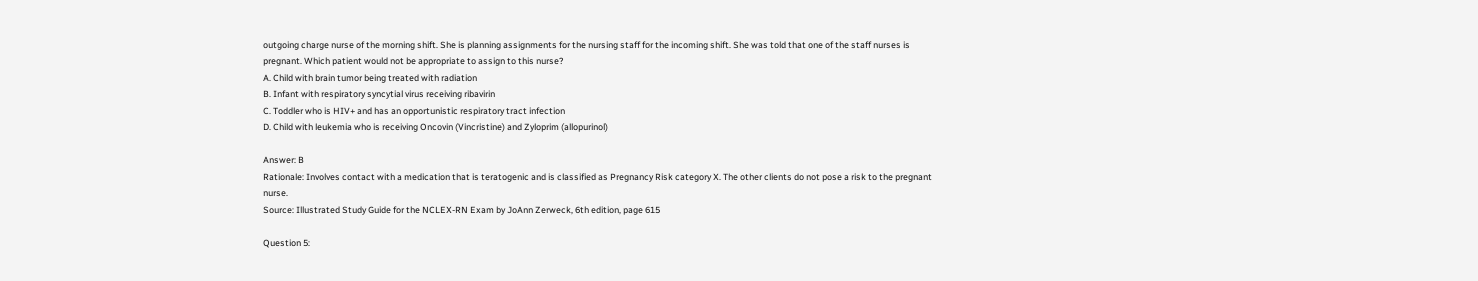outgoing charge nurse of the morning shift. She is planning assignments for the nursing staff for the incoming shift. She was told that one of the staff nurses is pregnant. Which patient would not be appropriate to assign to this nurse?
A. Child with brain tumor being treated with radiation
B. Infant with respiratory syncytial virus receiving ribavirin
C. Toddler who is HIV+ and has an opportunistic respiratory tract infection
D. Child with leukemia who is receiving Oncovin (Vincristine) and Zyloprim (allopurinol)

Answer: B
Rationale: Involves contact with a medication that is teratogenic and is classified as Pregnancy Risk category X. The other clients do not pose a risk to the pregnant nurse.
Source: Illustrated Study Guide for the NCLEX-RN Exam by JoAnn Zerweck, 6th edition, page 615

Question 5: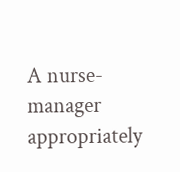A nurse-manager appropriately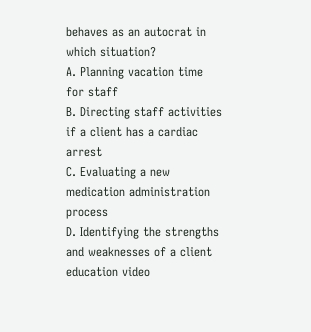behaves as an autocrat in which situation?
A. Planning vacation time for staff
B. Directing staff activities if a client has a cardiac arrest
C. Evaluating a new medication administration process
D. Identifying the strengths and weaknesses of a client education video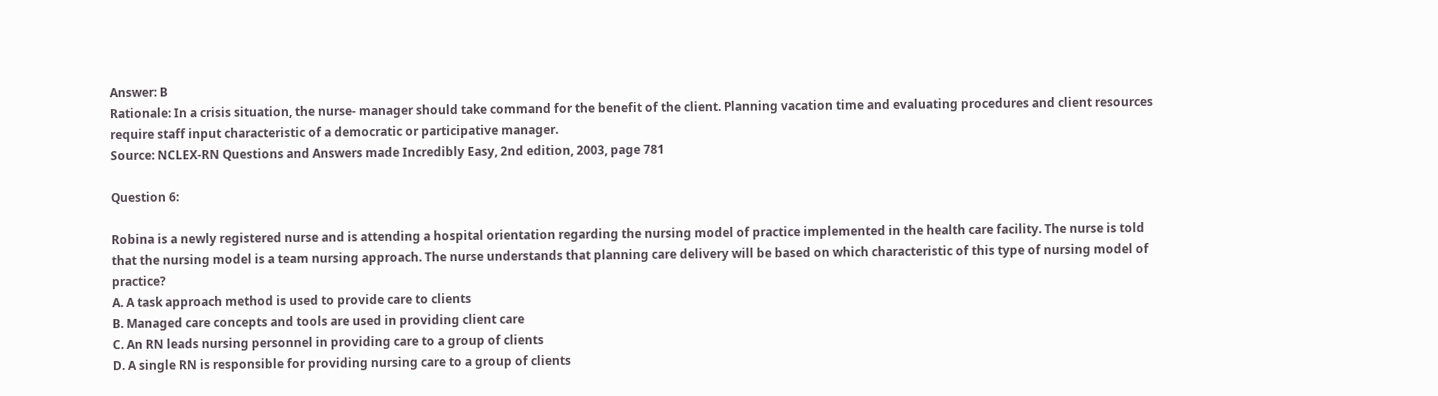Answer: B
Rationale: In a crisis situation, the nurse- manager should take command for the benefit of the client. Planning vacation time and evaluating procedures and client resources require staff input characteristic of a democratic or participative manager.
Source: NCLEX-RN Questions and Answers made Incredibly Easy, 2nd edition, 2003, page 781

Question 6:

Robina is a newly registered nurse and is attending a hospital orientation regarding the nursing model of practice implemented in the health care facility. The nurse is told that the nursing model is a team nursing approach. The nurse understands that planning care delivery will be based on which characteristic of this type of nursing model of practice?
A. A task approach method is used to provide care to clients
B. Managed care concepts and tools are used in providing client care
C. An RN leads nursing personnel in providing care to a group of clients
D. A single RN is responsible for providing nursing care to a group of clients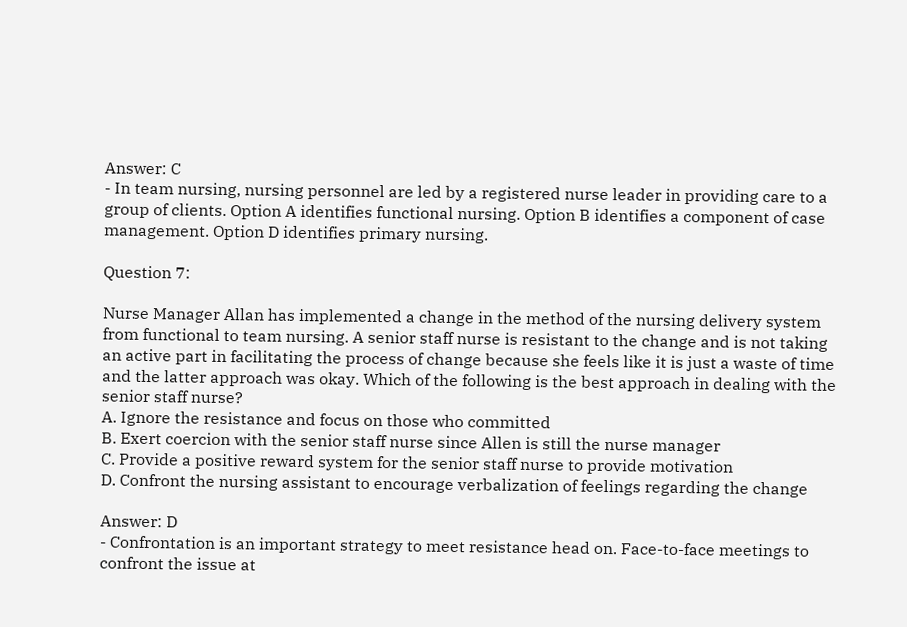Answer: C
- In team nursing, nursing personnel are led by a registered nurse leader in providing care to a group of clients. Option A identifies functional nursing. Option B identifies a component of case management. Option D identifies primary nursing.

Question 7:

Nurse Manager Allan has implemented a change in the method of the nursing delivery system from functional to team nursing. A senior staff nurse is resistant to the change and is not taking an active part in facilitating the process of change because she feels like it is just a waste of time and the latter approach was okay. Which of the following is the best approach in dealing with the senior staff nurse?
A. Ignore the resistance and focus on those who committed
B. Exert coercion with the senior staff nurse since Allen is still the nurse manager
C. Provide a positive reward system for the senior staff nurse to provide motivation
D. Confront the nursing assistant to encourage verbalization of feelings regarding the change

Answer: D
- Confrontation is an important strategy to meet resistance head on. Face-to-face meetings to confront the issue at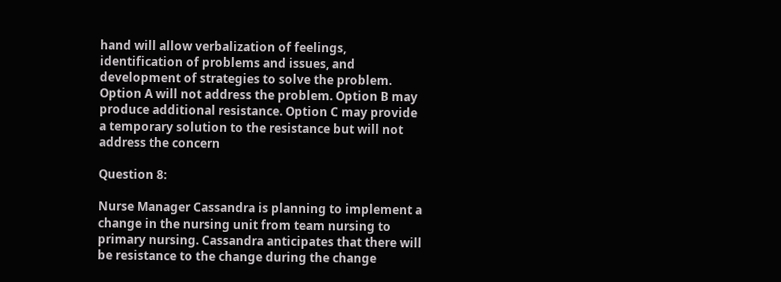hand will allow verbalization of feelings, identification of problems and issues, and development of strategies to solve the problem. Option A will not address the problem. Option B may produce additional resistance. Option C may provide a temporary solution to the resistance but will not address the concern

Question 8:

Nurse Manager Cassandra is planning to implement a change in the nursing unit from team nursing to primary nursing. Cassandra anticipates that there will be resistance to the change during the change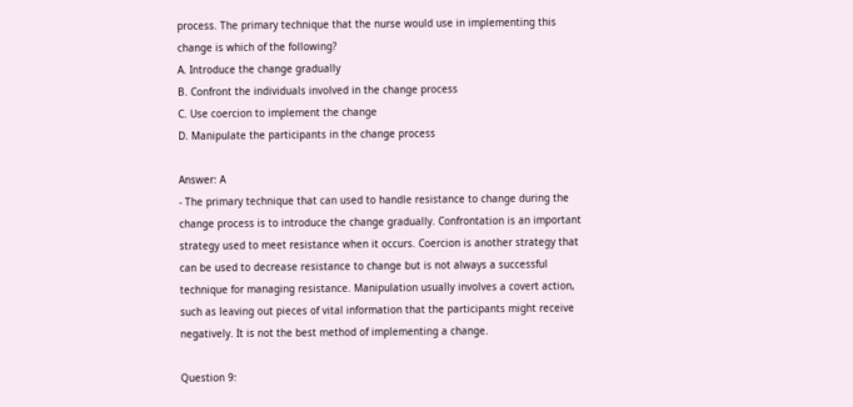process. The primary technique that the nurse would use in implementing this change is which of the following?
A. Introduce the change gradually
B. Confront the individuals involved in the change process
C. Use coercion to implement the change
D. Manipulate the participants in the change process

Answer: A
- The primary technique that can used to handle resistance to change during the change process is to introduce the change gradually. Confrontation is an important strategy used to meet resistance when it occurs. Coercion is another strategy that can be used to decrease resistance to change but is not always a successful technique for managing resistance. Manipulation usually involves a covert action, such as leaving out pieces of vital information that the participants might receive negatively. It is not the best method of implementing a change.

Question 9: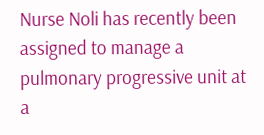Nurse Noli has recently been assigned to manage a pulmonary progressive unit at a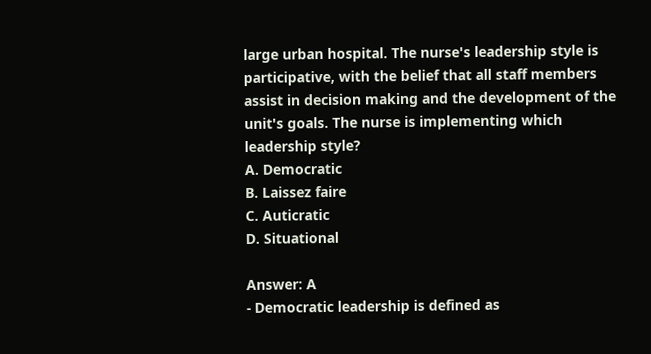large urban hospital. The nurse's leadership style is participative, with the belief that all staff members assist in decision making and the development of the unit's goals. The nurse is implementing which leadership style?
A. Democratic
B. Laissez faire
C. Auticratic
D. Situational

Answer: A
- Democratic leadership is defined as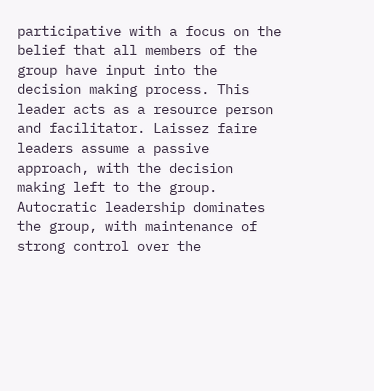participative with a focus on the belief that all members of the group have input into the decision making process. This leader acts as a resource person and facilitator. Laissez faire leaders assume a passive approach, with the decision making left to the group. Autocratic leadership dominates the group, with maintenance of strong control over the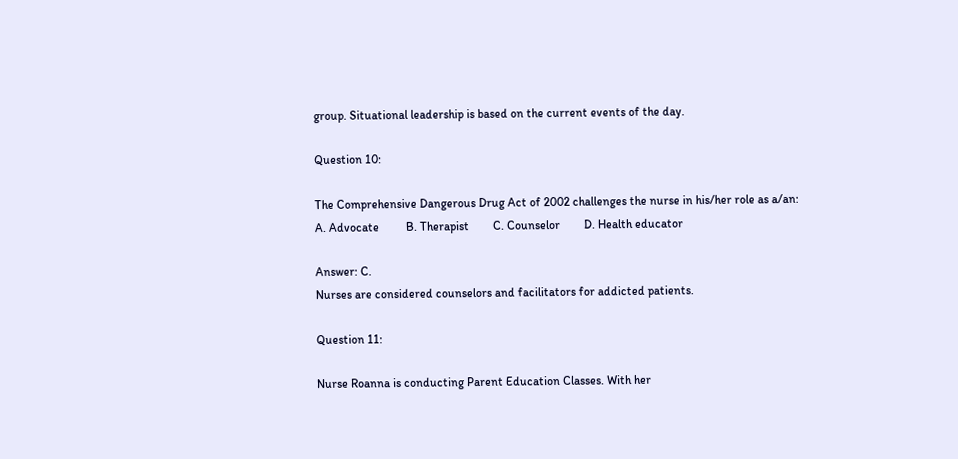group. Situational leadership is based on the current events of the day.

Question 10:

The Comprehensive Dangerous Drug Act of 2002 challenges the nurse in his/her role as a/an:
A. Advocate         B. Therapist        C. Counselor        D. Health educator

Answer: C.
Nurses are considered counselors and facilitators for addicted patients.

Question 11:

Nurse Roanna is conducting Parent Education Classes. With her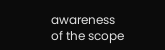awareness of the scope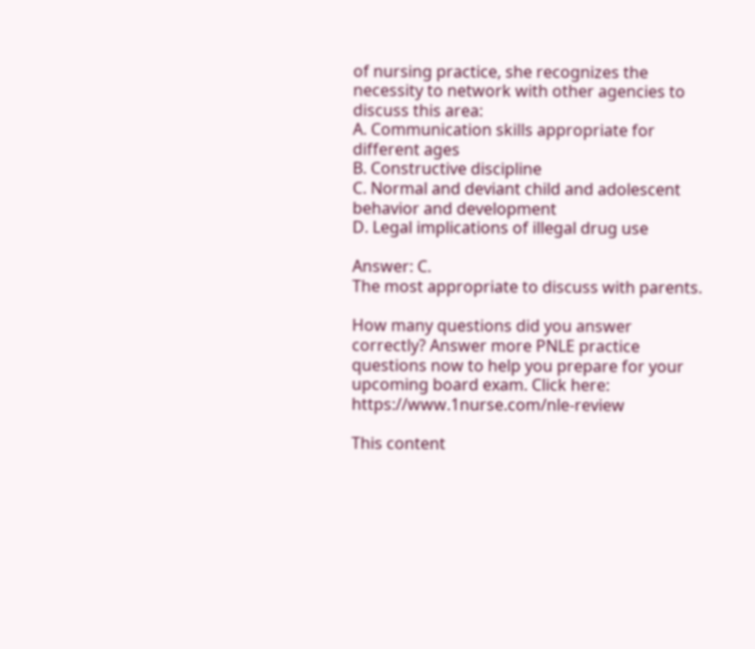of nursing practice, she recognizes the necessity to network with other agencies to discuss this area:
A. Communication skills appropriate for different ages
B. Constructive discipline
C. Normal and deviant child and adolescent behavior and development
D. Legal implications of illegal drug use

Answer: C.
The most appropriate to discuss with parents.

How many questions did you answer correctly? Answer more PNLE practice questions now to help you prepare for your upcoming board exam. Click here: https://www.1nurse.com/nle-review

This content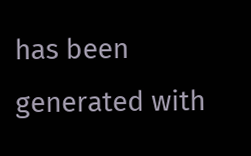has been generated with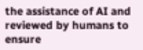the assistance of AI and reviewed by humans to ensure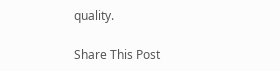quality.

Share This Post